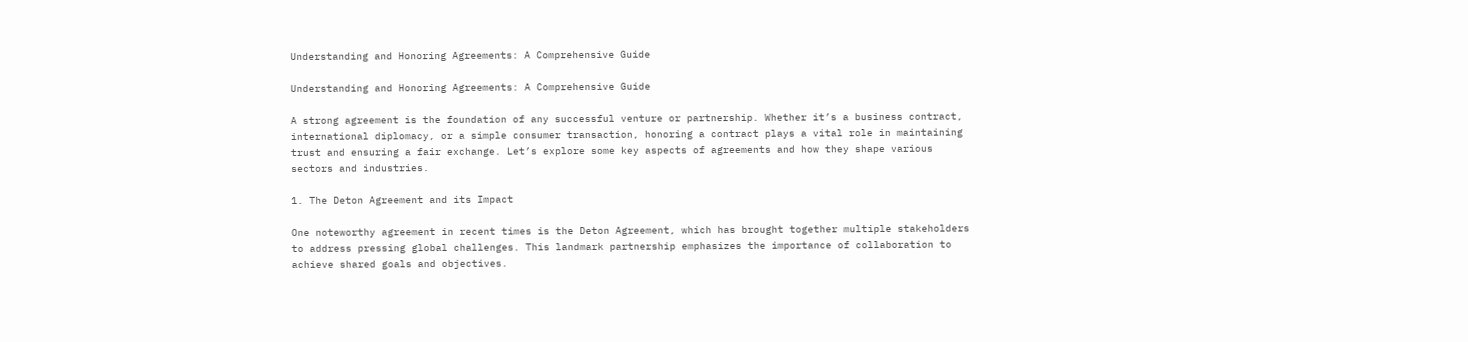Understanding and Honoring Agreements: A Comprehensive Guide

Understanding and Honoring Agreements: A Comprehensive Guide

A strong agreement is the foundation of any successful venture or partnership. Whether it’s a business contract, international diplomacy, or a simple consumer transaction, honoring a contract plays a vital role in maintaining trust and ensuring a fair exchange. Let’s explore some key aspects of agreements and how they shape various sectors and industries.

1. The Deton Agreement and its Impact

One noteworthy agreement in recent times is the Deton Agreement, which has brought together multiple stakeholders to address pressing global challenges. This landmark partnership emphasizes the importance of collaboration to achieve shared goals and objectives.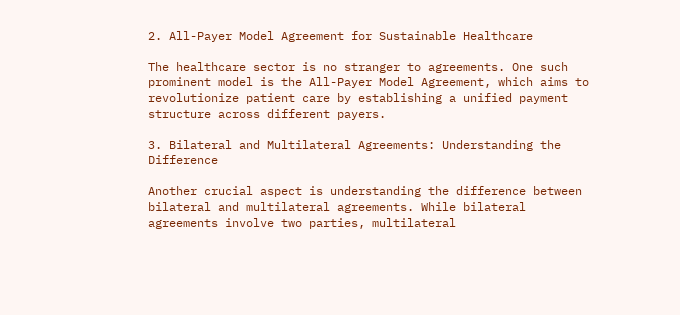2. All-Payer Model Agreement for Sustainable Healthcare

The healthcare sector is no stranger to agreements. One such prominent model is the All-Payer Model Agreement, which aims to revolutionize patient care by establishing a unified payment structure across different payers.

3. Bilateral and Multilateral Agreements: Understanding the Difference

Another crucial aspect is understanding the difference between bilateral and multilateral agreements. While bilateral agreements involve two parties, multilateral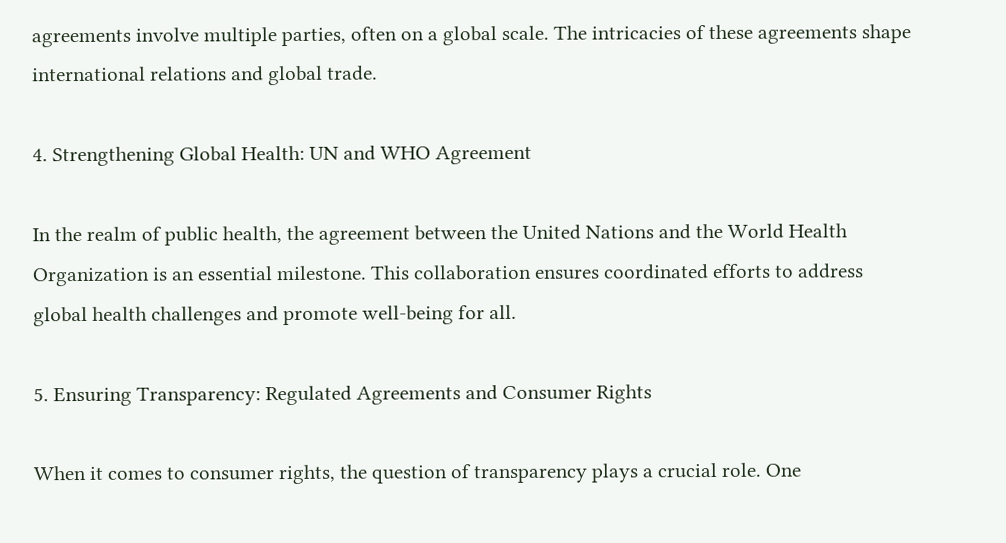agreements involve multiple parties, often on a global scale. The intricacies of these agreements shape international relations and global trade.

4. Strengthening Global Health: UN and WHO Agreement

In the realm of public health, the agreement between the United Nations and the World Health Organization is an essential milestone. This collaboration ensures coordinated efforts to address global health challenges and promote well-being for all.

5. Ensuring Transparency: Regulated Agreements and Consumer Rights

When it comes to consumer rights, the question of transparency plays a crucial role. One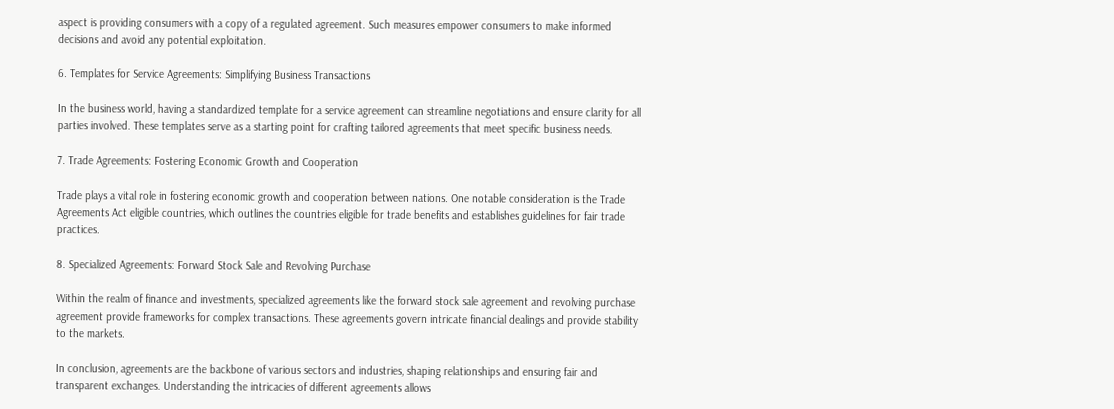aspect is providing consumers with a copy of a regulated agreement. Such measures empower consumers to make informed decisions and avoid any potential exploitation.

6. Templates for Service Agreements: Simplifying Business Transactions

In the business world, having a standardized template for a service agreement can streamline negotiations and ensure clarity for all parties involved. These templates serve as a starting point for crafting tailored agreements that meet specific business needs.

7. Trade Agreements: Fostering Economic Growth and Cooperation

Trade plays a vital role in fostering economic growth and cooperation between nations. One notable consideration is the Trade Agreements Act eligible countries, which outlines the countries eligible for trade benefits and establishes guidelines for fair trade practices.

8. Specialized Agreements: Forward Stock Sale and Revolving Purchase

Within the realm of finance and investments, specialized agreements like the forward stock sale agreement and revolving purchase agreement provide frameworks for complex transactions. These agreements govern intricate financial dealings and provide stability to the markets.

In conclusion, agreements are the backbone of various sectors and industries, shaping relationships and ensuring fair and transparent exchanges. Understanding the intricacies of different agreements allows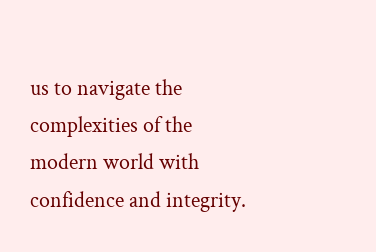us to navigate the complexities of the modern world with confidence and integrity.